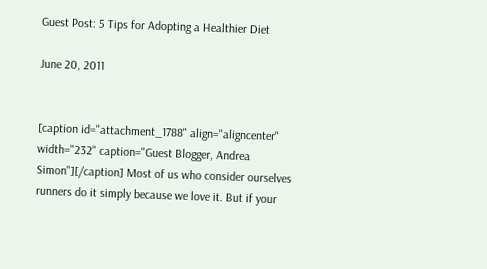Guest Post: 5 Tips for Adopting a Healthier Diet

June 20, 2011


[caption id="attachment_1788" align="aligncenter" width="232" caption="Guest Blogger, Andrea Simon"][/caption] Most of us who consider ourselves runners do it simply because we love it. But if your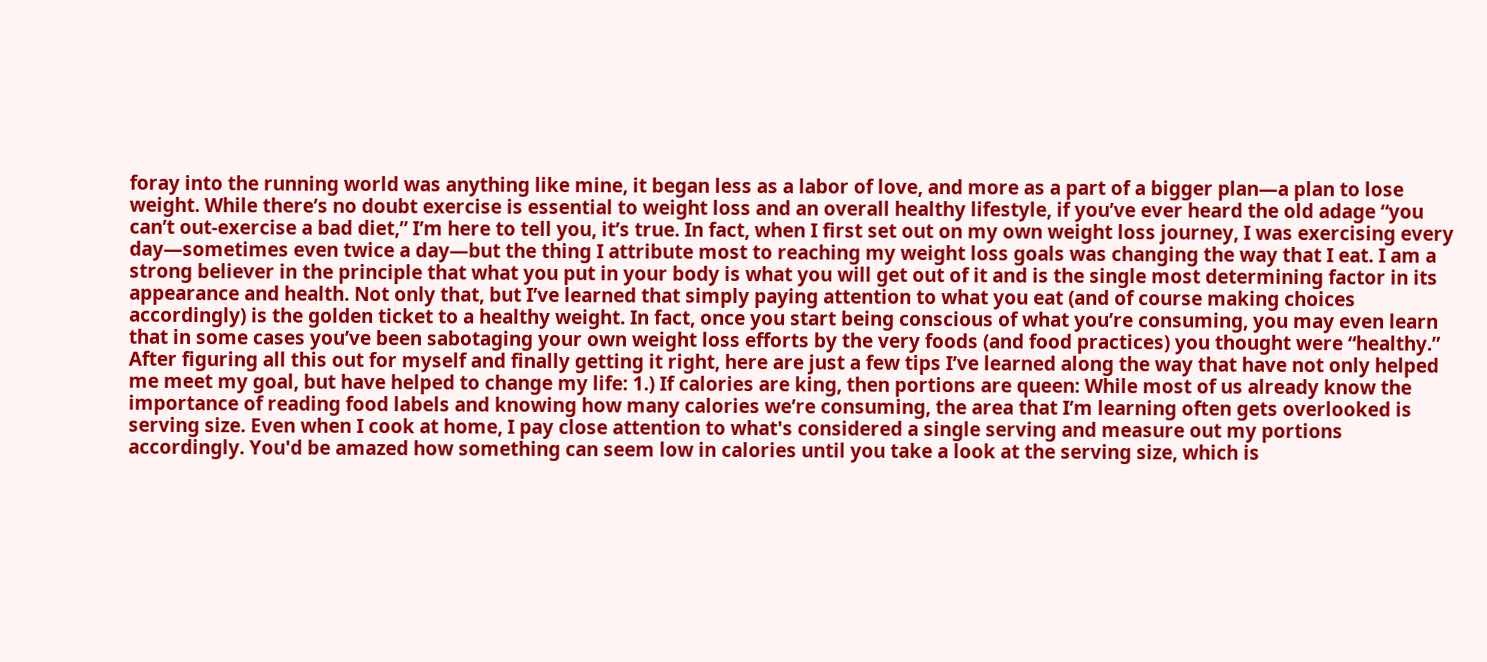foray into the running world was anything like mine, it began less as a labor of love, and more as a part of a bigger plan—a plan to lose weight. While there’s no doubt exercise is essential to weight loss and an overall healthy lifestyle, if you’ve ever heard the old adage “you can’t out-exercise a bad diet,” I’m here to tell you, it’s true. In fact, when I first set out on my own weight loss journey, I was exercising every day—sometimes even twice a day—but the thing I attribute most to reaching my weight loss goals was changing the way that I eat. I am a strong believer in the principle that what you put in your body is what you will get out of it and is the single most determining factor in its appearance and health. Not only that, but I’ve learned that simply paying attention to what you eat (and of course making choices accordingly) is the golden ticket to a healthy weight. In fact, once you start being conscious of what you’re consuming, you may even learn that in some cases you’ve been sabotaging your own weight loss efforts by the very foods (and food practices) you thought were “healthy.” After figuring all this out for myself and finally getting it right, here are just a few tips I’ve learned along the way that have not only helped me meet my goal, but have helped to change my life: 1.) If calories are king, then portions are queen: While most of us already know the importance of reading food labels and knowing how many calories we’re consuming, the area that I’m learning often gets overlooked is serving size. Even when I cook at home, I pay close attention to what's considered a single serving and measure out my portions accordingly. You'd be amazed how something can seem low in calories until you take a look at the serving size, which is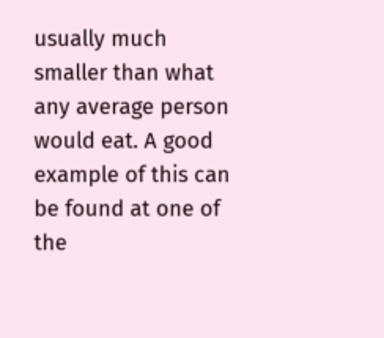usually much smaller than what any average person would eat. A good example of this can be found at one of the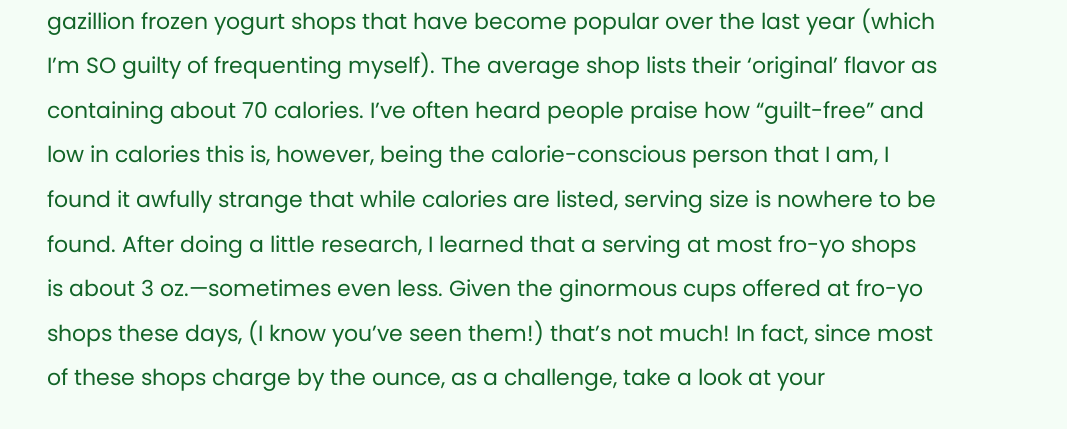gazillion frozen yogurt shops that have become popular over the last year (which I’m SO guilty of frequenting myself). The average shop lists their ‘original’ flavor as containing about 70 calories. I’ve often heard people praise how “guilt-free” and low in calories this is, however, being the calorie-conscious person that I am, I found it awfully strange that while calories are listed, serving size is nowhere to be found. After doing a little research, I learned that a serving at most fro-yo shops is about 3 oz.—sometimes even less. Given the ginormous cups offered at fro-yo shops these days, (I know you’ve seen them!) that’s not much! In fact, since most of these shops charge by the ounce, as a challenge, take a look at your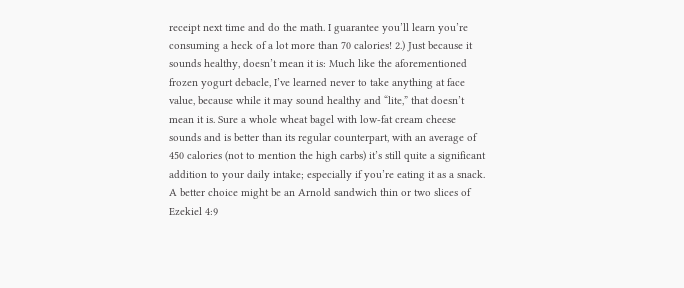receipt next time and do the math. I guarantee you’ll learn you’re consuming a heck of a lot more than 70 calories! 2.) Just because it sounds healthy, doesn’t mean it is: Much like the aforementioned frozen yogurt debacle, I’ve learned never to take anything at face value, because while it may sound healthy and “lite,” that doesn’t mean it is. Sure a whole wheat bagel with low-fat cream cheese sounds and is better than its regular counterpart, with an average of 450 calories (not to mention the high carbs) it’s still quite a significant addition to your daily intake; especially if you’re eating it as a snack. A better choice might be an Arnold sandwich thin or two slices of Ezekiel 4:9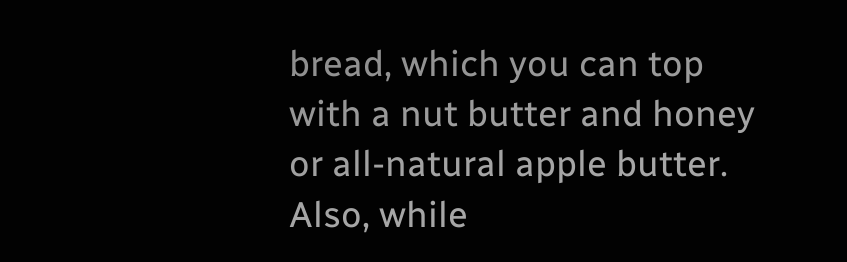bread, which you can top with a nut butter and honey or all-natural apple butter. Also, while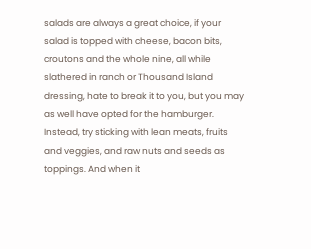salads are always a great choice, if your salad is topped with cheese, bacon bits, croutons and the whole nine, all while slathered in ranch or Thousand Island dressing, hate to break it to you, but you may as well have opted for the hamburger. Instead, try sticking with lean meats, fruits and veggies, and raw nuts and seeds as toppings. And when it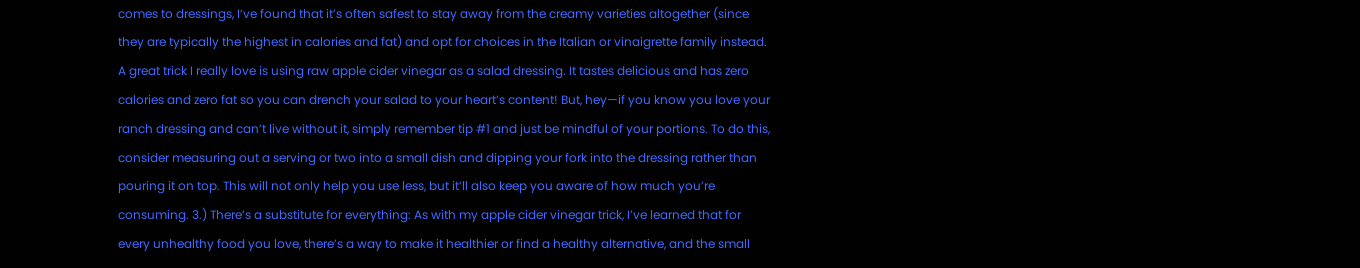comes to dressings, I’ve found that it’s often safest to stay away from the creamy varieties altogether (since they are typically the highest in calories and fat) and opt for choices in the Italian or vinaigrette family instead. A great trick I really love is using raw apple cider vinegar as a salad dressing. It tastes delicious and has zero calories and zero fat so you can drench your salad to your heart’s content! But, hey—if you know you love your ranch dressing and can’t live without it, simply remember tip #1 and just be mindful of your portions. To do this, consider measuring out a serving or two into a small dish and dipping your fork into the dressing rather than pouring it on top. This will not only help you use less, but it’ll also keep you aware of how much you’re consuming. 3.) There’s a substitute for everything: As with my apple cider vinegar trick, I’ve learned that for every unhealthy food you love, there’s a way to make it healthier or find a healthy alternative, and the small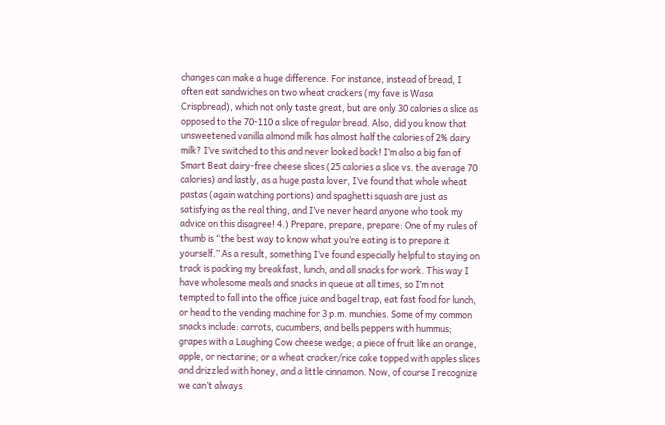changes can make a huge difference. For instance, instead of bread, I often eat sandwiches on two wheat crackers (my fave is Wasa Crispbread), which not only taste great, but are only 30 calories a slice as opposed to the 70-110 a slice of regular bread. Also, did you know that unsweetened vanilla almond milk has almost half the calories of 2% dairy milk? I’ve switched to this and never looked back! I’m also a big fan of Smart Beat dairy-free cheese slices (25 calories a slice vs. the average 70 calories) and lastly, as a huge pasta lover, I’ve found that whole wheat pastas (again watching portions) and spaghetti squash are just as satisfying as the real thing, and I’ve never heard anyone who took my advice on this disagree! 4.) Prepare, prepare, prepare: One of my rules of thumb is “the best way to know what you’re eating is to prepare it yourself.” As a result, something I’ve found especially helpful to staying on track is packing my breakfast, lunch, and all snacks for work. This way I have wholesome meals and snacks in queue at all times, so I’m not tempted to fall into the office juice and bagel trap, eat fast food for lunch, or head to the vending machine for 3 p.m. munchies. Some of my common snacks include: carrots, cucumbers, and bells peppers with hummus; grapes with a Laughing Cow cheese wedge; a piece of fruit like an orange, apple, or nectarine; or a wheat cracker/rice cake topped with apples slices and drizzled with honey, and a little cinnamon. Now, of course I recognize we can’t always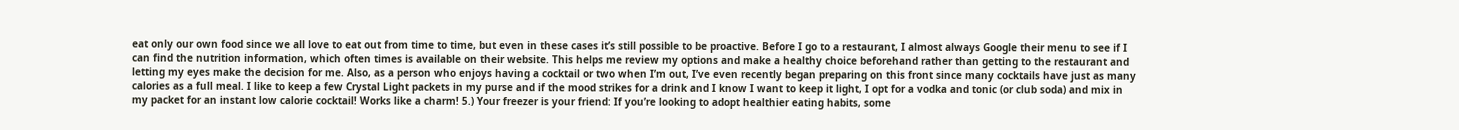eat only our own food since we all love to eat out from time to time, but even in these cases it’s still possible to be proactive. Before I go to a restaurant, I almost always Google their menu to see if I can find the nutrition information, which often times is available on their website. This helps me review my options and make a healthy choice beforehand rather than getting to the restaurant and letting my eyes make the decision for me. Also, as a person who enjoys having a cocktail or two when I’m out, I’ve even recently began preparing on this front since many cocktails have just as many calories as a full meal. I like to keep a few Crystal Light packets in my purse and if the mood strikes for a drink and I know I want to keep it light, I opt for a vodka and tonic (or club soda) and mix in my packet for an instant low calorie cocktail! Works like a charm! 5.) Your freezer is your friend: If you’re looking to adopt healthier eating habits, some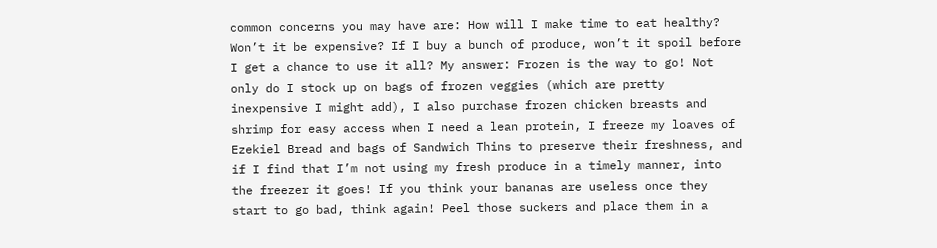common concerns you may have are: How will I make time to eat healthy? Won’t it be expensive? If I buy a bunch of produce, won’t it spoil before I get a chance to use it all? My answer: Frozen is the way to go! Not only do I stock up on bags of frozen veggies (which are pretty inexpensive I might add), I also purchase frozen chicken breasts and shrimp for easy access when I need a lean protein, I freeze my loaves of Ezekiel Bread and bags of Sandwich Thins to preserve their freshness, and if I find that I’m not using my fresh produce in a timely manner, into the freezer it goes! If you think your bananas are useless once they start to go bad, think again! Peel those suckers and place them in a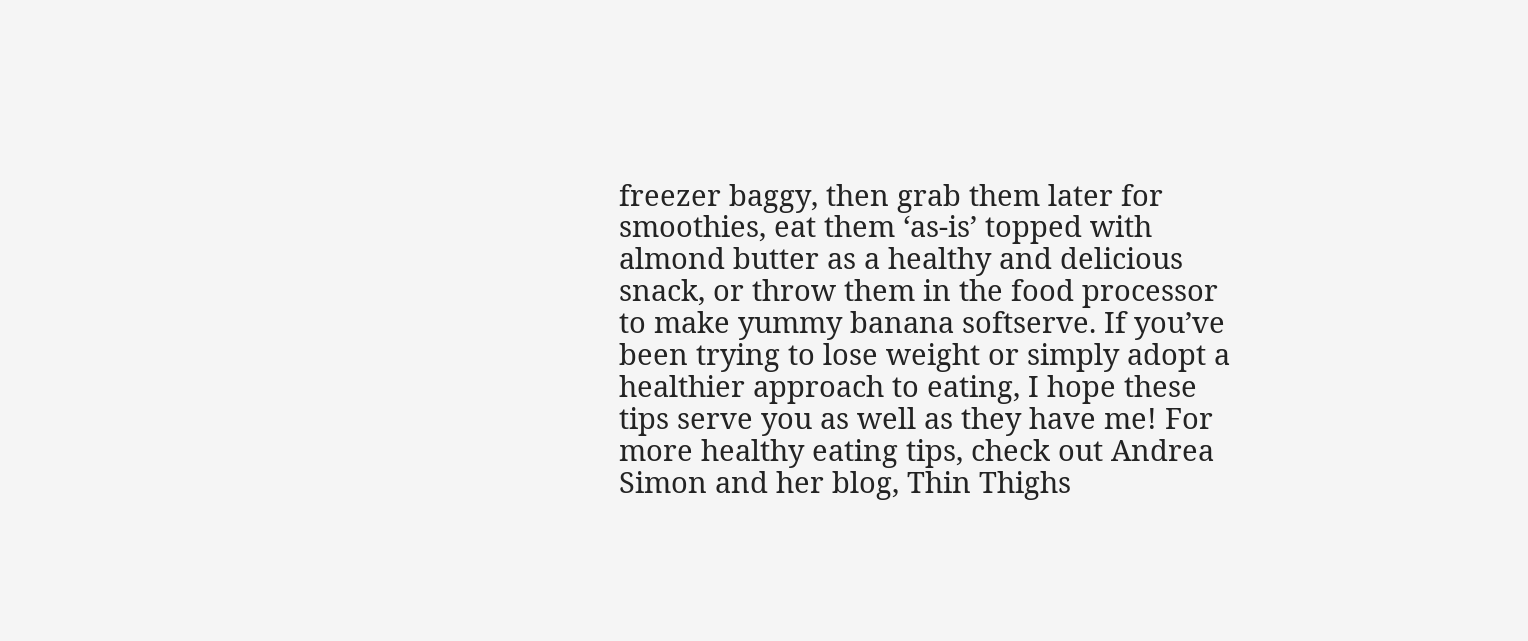freezer baggy, then grab them later for smoothies, eat them ‘as-is’ topped with almond butter as a healthy and delicious snack, or throw them in the food processor to make yummy banana softserve. If you’ve been trying to lose weight or simply adopt a healthier approach to eating, I hope these tips serve you as well as they have me! For more healthy eating tips, check out Andrea Simon and her blog, Thin Thighs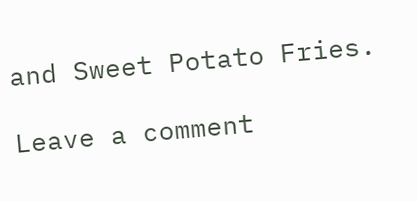and Sweet Potato Fries.

Leave a comment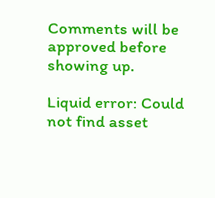Comments will be approved before showing up.

Liquid error: Could not find asset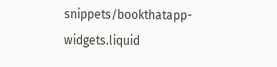snippets/bookthatapp-widgets.liquid